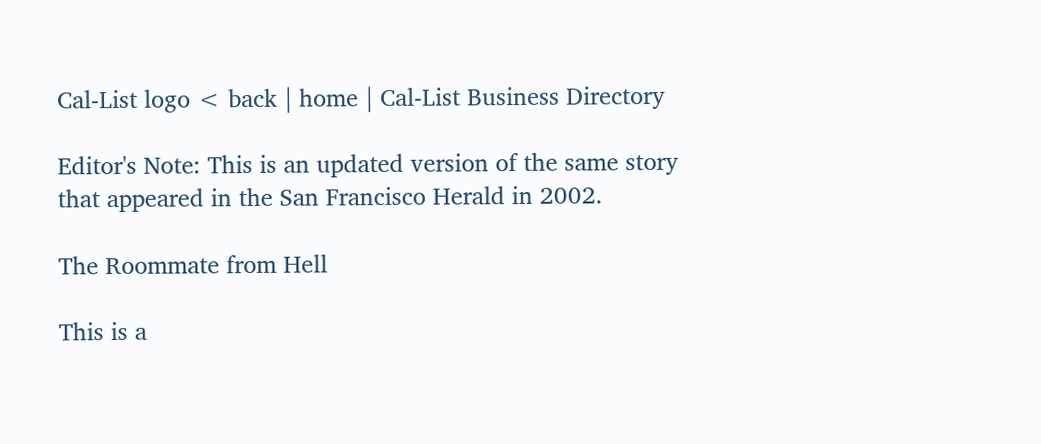Cal-List logo < back | home | Cal-List Business Directory

Editor's Note: This is an updated version of the same story that appeared in the San Francisco Herald in 2002.

The Roommate from Hell

This is a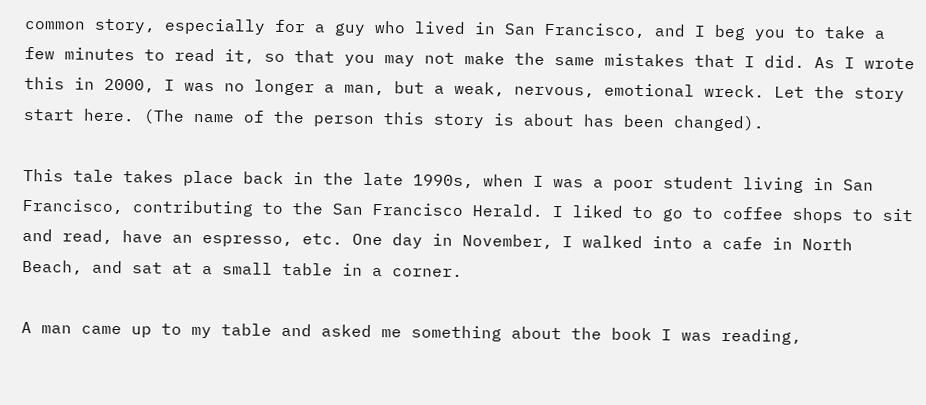common story, especially for a guy who lived in San Francisco, and I beg you to take a few minutes to read it, so that you may not make the same mistakes that I did. As I wrote this in 2000, I was no longer a man, but a weak, nervous, emotional wreck. Let the story start here. (The name of the person this story is about has been changed).

This tale takes place back in the late 1990s, when I was a poor student living in San Francisco, contributing to the San Francisco Herald. I liked to go to coffee shops to sit and read, have an espresso, etc. One day in November, I walked into a cafe in North Beach, and sat at a small table in a corner.

A man came up to my table and asked me something about the book I was reading,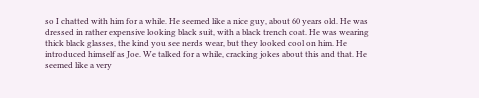so I chatted with him for a while. He seemed like a nice guy, about 60 years old. He was dressed in rather expensive looking black suit, with a black trench coat. He was wearing thick black glasses, the kind you see nerds wear, but they looked cool on him. He introduced himself as Joe. We talked for a while, cracking jokes about this and that. He seemed like a very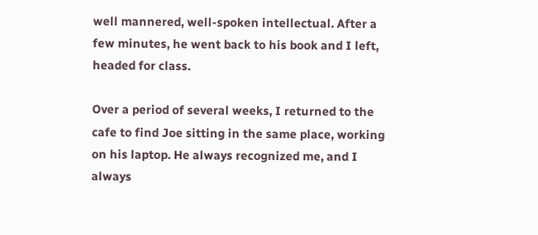well mannered, well-spoken intellectual. After a few minutes, he went back to his book and I left, headed for class.

Over a period of several weeks, I returned to the cafe to find Joe sitting in the same place, working on his laptop. He always recognized me, and I always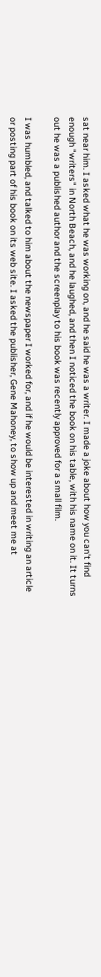sat near him. I asked what he was working on, and he said he was a writer. I made a joke about how you can't find enough "writers" in North Beach, and he laughed, and then I noticed the book on his table, with his name on it. It turns out he was a published author and the screenplay to his book was recently approved for a small film.

I was humbled, and talked to him about the newspaper I worked for, and if he would be interested in writing an article or posting part of his book on its web site. I asked the publisher, Gene Mahoney, to show up and meet me at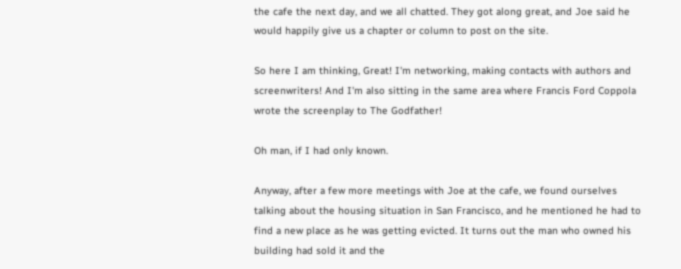the cafe the next day, and we all chatted. They got along great, and Joe said he would happily give us a chapter or column to post on the site.

So here I am thinking, Great! I'm networking, making contacts with authors and screenwriters! And I'm also sitting in the same area where Francis Ford Coppola wrote the screenplay to The Godfather!

Oh man, if I had only known.

Anyway, after a few more meetings with Joe at the cafe, we found ourselves talking about the housing situation in San Francisco, and he mentioned he had to find a new place as he was getting evicted. It turns out the man who owned his building had sold it and the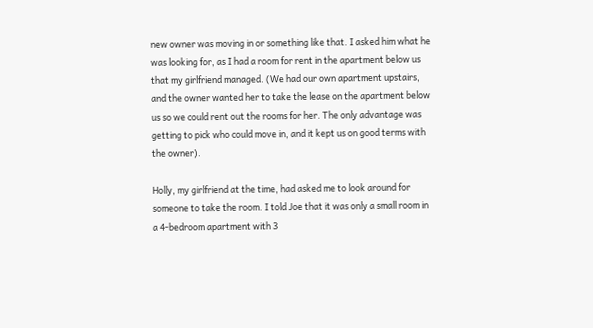new owner was moving in or something like that. I asked him what he was looking for, as I had a room for rent in the apartment below us that my girlfriend managed. (We had our own apartment upstairs, and the owner wanted her to take the lease on the apartment below us so we could rent out the rooms for her. The only advantage was getting to pick who could move in, and it kept us on good terms with the owner).

Holly, my girlfriend at the time, had asked me to look around for someone to take the room. I told Joe that it was only a small room in a 4-bedroom apartment with 3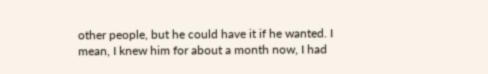other people, but he could have it if he wanted. I mean, I knew him for about a month now, I had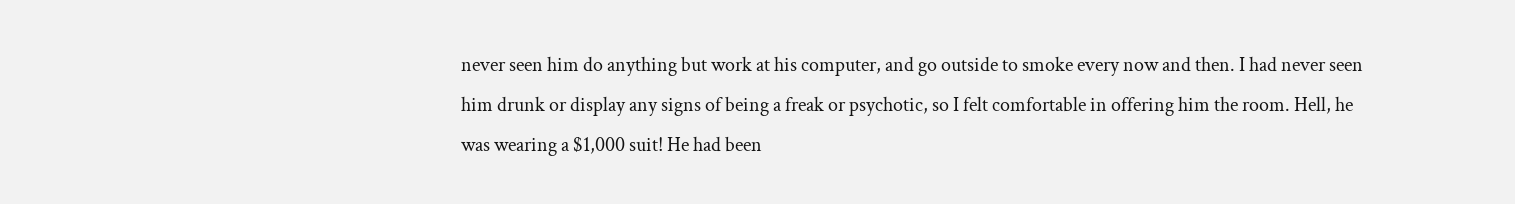never seen him do anything but work at his computer, and go outside to smoke every now and then. I had never seen him drunk or display any signs of being a freak or psychotic, so I felt comfortable in offering him the room. Hell, he was wearing a $1,000 suit! He had been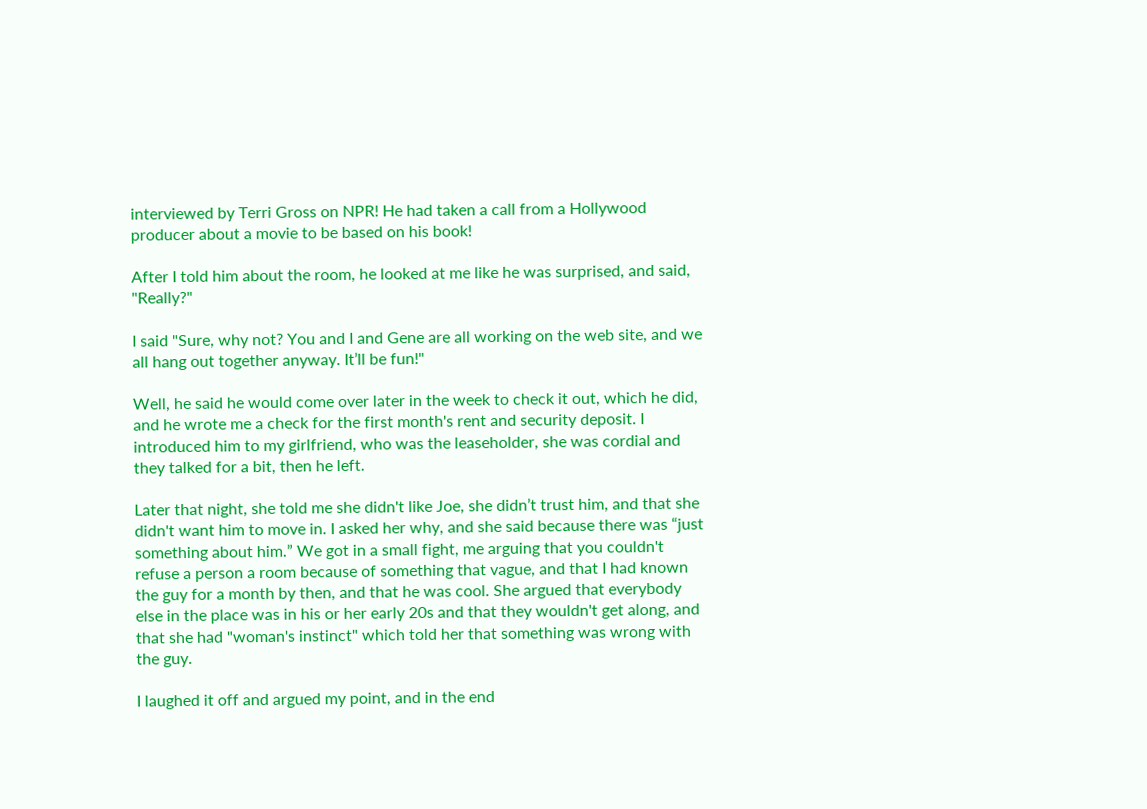interviewed by Terri Gross on NPR! He had taken a call from a Hollywood producer about a movie to be based on his book!

After I told him about the room, he looked at me like he was surprised, and said, "Really?"

I said "Sure, why not? You and I and Gene are all working on the web site, and we all hang out together anyway. It’ll be fun!"

Well, he said he would come over later in the week to check it out, which he did, and he wrote me a check for the first month's rent and security deposit. I introduced him to my girlfriend, who was the leaseholder, she was cordial and they talked for a bit, then he left.

Later that night, she told me she didn't like Joe, she didn’t trust him, and that she didn't want him to move in. I asked her why, and she said because there was “just something about him.” We got in a small fight, me arguing that you couldn't refuse a person a room because of something that vague, and that I had known the guy for a month by then, and that he was cool. She argued that everybody else in the place was in his or her early 20s and that they wouldn't get along, and that she had "woman's instinct" which told her that something was wrong with the guy.

I laughed it off and argued my point, and in the end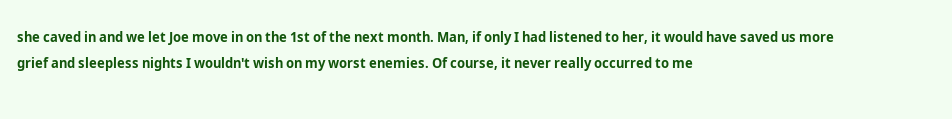she caved in and we let Joe move in on the 1st of the next month. Man, if only I had listened to her, it would have saved us more grief and sleepless nights I wouldn't wish on my worst enemies. Of course, it never really occurred to me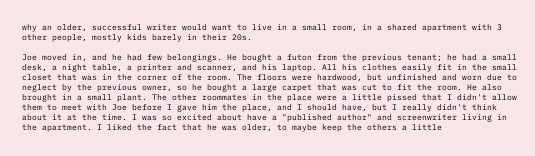why an older, successful writer would want to live in a small room, in a shared apartment with 3 other people, mostly kids barely in their 20s.

Joe moved in, and he had few belongings. He bought a futon from the previous tenant; he had a small desk, a night table, a printer and scanner, and his laptop. All his clothes easily fit in the small closet that was in the corner of the room. The floors were hardwood, but unfinished and worn due to neglect by the previous owner, so he bought a large carpet that was cut to fit the room. He also brought in a small plant. The other roommates in the place were a little pissed that I didn't allow them to meet with Joe before I gave him the place, and I should have, but I really didn't think about it at the time. I was so excited about have a "published author" and screenwriter living in the apartment. I liked the fact that he was older, to maybe keep the others a little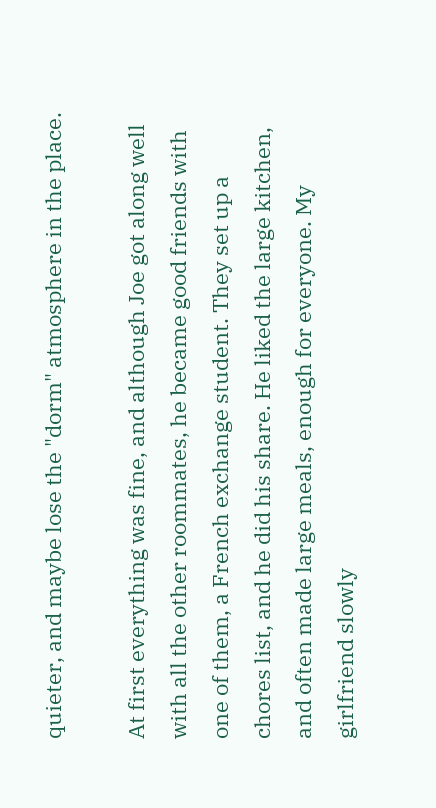quieter, and maybe lose the "dorm" atmosphere in the place.

At first everything was fine, and although Joe got along well with all the other roommates, he became good friends with one of them, a French exchange student. They set up a chores list, and he did his share. He liked the large kitchen, and often made large meals, enough for everyone. My girlfriend slowly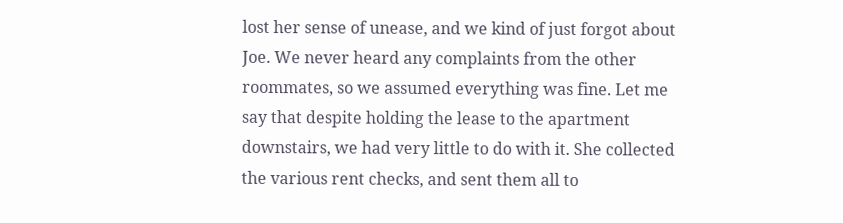lost her sense of unease, and we kind of just forgot about Joe. We never heard any complaints from the other roommates, so we assumed everything was fine. Let me say that despite holding the lease to the apartment downstairs, we had very little to do with it. She collected the various rent checks, and sent them all to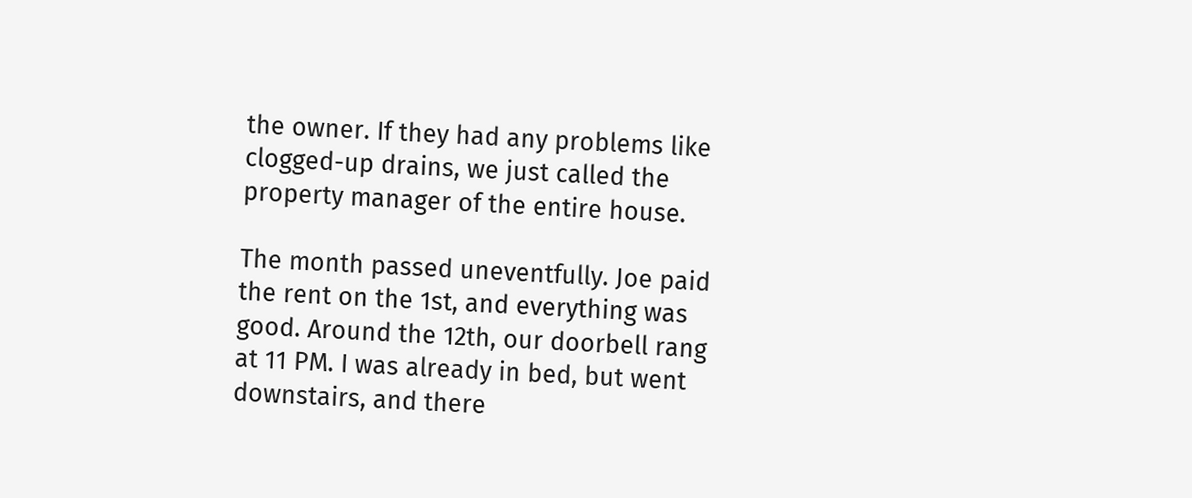the owner. If they had any problems like clogged-up drains, we just called the property manager of the entire house.

The month passed uneventfully. Joe paid the rent on the 1st, and everything was good. Around the 12th, our doorbell rang at 11 PM. I was already in bed, but went downstairs, and there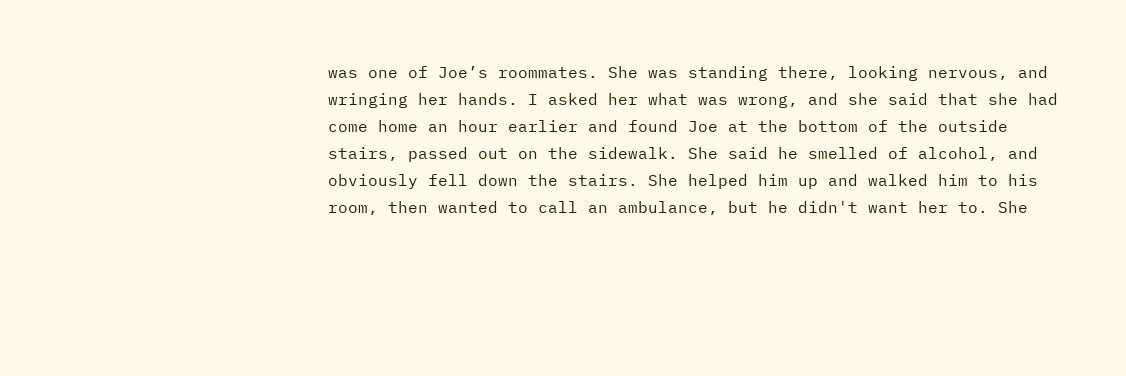was one of Joe’s roommates. She was standing there, looking nervous, and wringing her hands. I asked her what was wrong, and she said that she had come home an hour earlier and found Joe at the bottom of the outside stairs, passed out on the sidewalk. She said he smelled of alcohol, and obviously fell down the stairs. She helped him up and walked him to his room, then wanted to call an ambulance, but he didn't want her to. She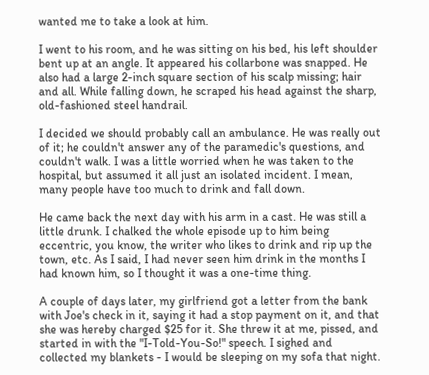wanted me to take a look at him.

I went to his room, and he was sitting on his bed, his left shoulder bent up at an angle. It appeared his collarbone was snapped. He also had a large 2-inch square section of his scalp missing; hair and all. While falling down, he scraped his head against the sharp, old-fashioned steel handrail.

I decided we should probably call an ambulance. He was really out of it; he couldn't answer any of the paramedic's questions, and couldn't walk. I was a little worried when he was taken to the hospital, but assumed it all just an isolated incident. I mean, many people have too much to drink and fall down.

He came back the next day with his arm in a cast. He was still a little drunk. I chalked the whole episode up to him being eccentric, you know, the writer who likes to drink and rip up the town, etc. As I said, I had never seen him drink in the months I had known him, so I thought it was a one-time thing.

A couple of days later, my girlfriend got a letter from the bank with Joe's check in it, saying it had a stop payment on it, and that she was hereby charged $25 for it. She threw it at me, pissed, and started in with the "I-Told-You-So!" speech. I sighed and collected my blankets - I would be sleeping on my sofa that night.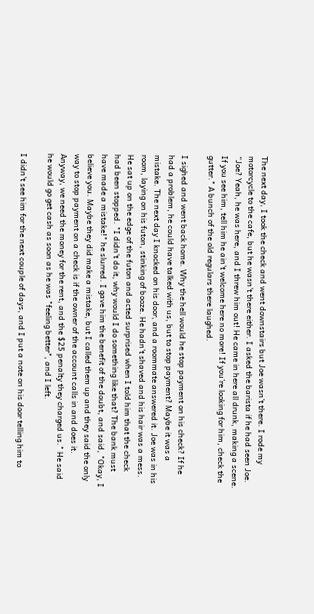The next day, I took the check and went downstairs but Joe wasn't there. I rode my motorcycle to the cafe, but he wasn't there either. I asked the barista if he had seen Joe. “Joe? Yeah, he was here, and I threw him out! He came in here all drunk, making a scene. If you see him, tell him he ain't welcome here no more! If you’re looking for him, check the gutter." A bunch of the old regulars there laughed.

I sighed and went back home. Why the hell would he stop payment on his check? If he had a problem, he could have talked with us, but to stop payment? Maybe it was a mistake. The next day I knocked on his door, and a roommate answered it. Joe was in his room, laying on his futon, stinking of booze. He hadn't shaved and his hair was a mess. He sat up on the edge of the futon and acted surprised when I told him that the check had been stopped. "I didn't do it, why would I do something like that? The bank must have made a mistake!" he slurred. I gave him the benefit of the doubt, and said, "Okay, I believe you. Maybe they did make a mistake, but I called them up and they said the only way to stop payment on a check is if the owner of the account calls in and does it. Anyway, we need the money for the rent, and the $25 penalty they charged us." He said he would go get cash as soon as he was "feeling better", and I left.

I didn't see him for the next couple of days, and I put a note on his door telling him to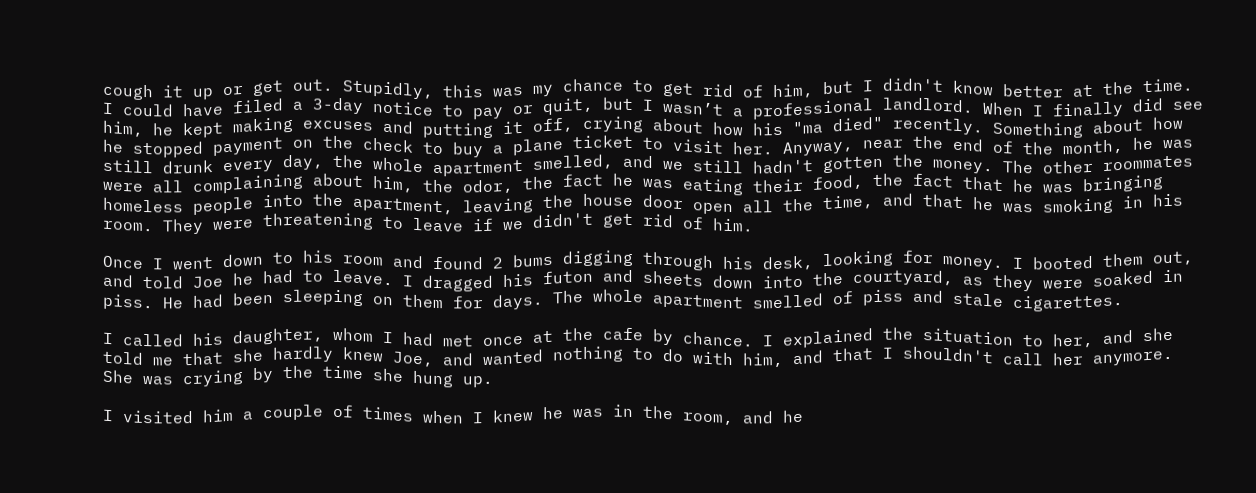cough it up or get out. Stupidly, this was my chance to get rid of him, but I didn't know better at the time. I could have filed a 3-day notice to pay or quit, but I wasn’t a professional landlord. When I finally did see him, he kept making excuses and putting it off, crying about how his "ma died" recently. Something about how he stopped payment on the check to buy a plane ticket to visit her. Anyway, near the end of the month, he was still drunk every day, the whole apartment smelled, and we still hadn't gotten the money. The other roommates were all complaining about him, the odor, the fact he was eating their food, the fact that he was bringing homeless people into the apartment, leaving the house door open all the time, and that he was smoking in his room. They were threatening to leave if we didn't get rid of him.

Once I went down to his room and found 2 bums digging through his desk, looking for money. I booted them out, and told Joe he had to leave. I dragged his futon and sheets down into the courtyard, as they were soaked in piss. He had been sleeping on them for days. The whole apartment smelled of piss and stale cigarettes.

I called his daughter, whom I had met once at the cafe by chance. I explained the situation to her, and she told me that she hardly knew Joe, and wanted nothing to do with him, and that I shouldn't call her anymore. She was crying by the time she hung up.

I visited him a couple of times when I knew he was in the room, and he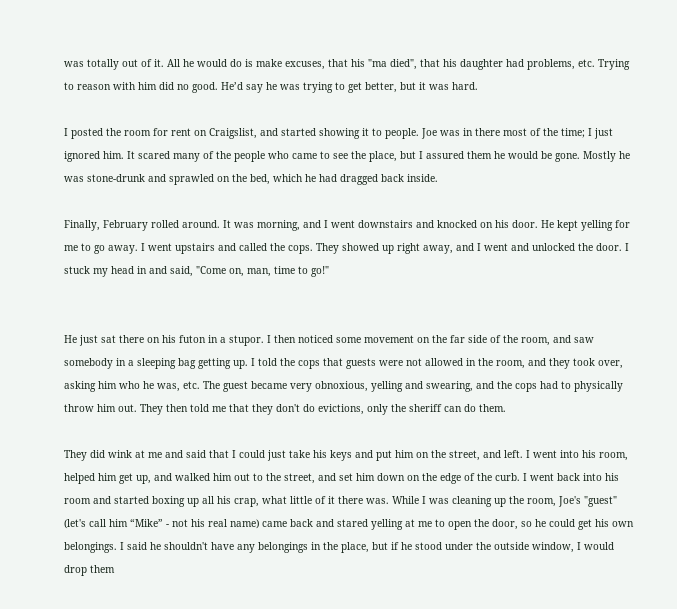was totally out of it. All he would do is make excuses, that his "ma died", that his daughter had problems, etc. Trying to reason with him did no good. He’d say he was trying to get better, but it was hard.

I posted the room for rent on Craigslist, and started showing it to people. Joe was in there most of the time; I just ignored him. It scared many of the people who came to see the place, but I assured them he would be gone. Mostly he was stone-drunk and sprawled on the bed, which he had dragged back inside.

Finally, February rolled around. It was morning, and I went downstairs and knocked on his door. He kept yelling for me to go away. I went upstairs and called the cops. They showed up right away, and I went and unlocked the door. I stuck my head in and said, "Come on, man, time to go!"


He just sat there on his futon in a stupor. I then noticed some movement on the far side of the room, and saw somebody in a sleeping bag getting up. I told the cops that guests were not allowed in the room, and they took over, asking him who he was, etc. The guest became very obnoxious, yelling and swearing, and the cops had to physically throw him out. They then told me that they don't do evictions, only the sheriff can do them.

They did wink at me and said that I could just take his keys and put him on the street, and left. I went into his room, helped him get up, and walked him out to the street, and set him down on the edge of the curb. I went back into his room and started boxing up all his crap, what little of it there was. While I was cleaning up the room, Joe's "guest" (let's call him “Mike” - not his real name) came back and stared yelling at me to open the door, so he could get his own belongings. I said he shouldn't have any belongings in the place, but if he stood under the outside window, I would drop them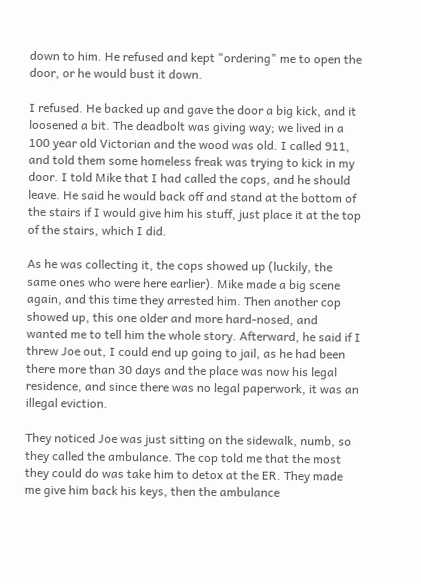down to him. He refused and kept "ordering" me to open the door, or he would bust it down.

I refused. He backed up and gave the door a big kick, and it loosened a bit. The deadbolt was giving way; we lived in a 100 year old Victorian and the wood was old. I called 911, and told them some homeless freak was trying to kick in my door. I told Mike that I had called the cops, and he should leave. He said he would back off and stand at the bottom of the stairs if I would give him his stuff, just place it at the top of the stairs, which I did.

As he was collecting it, the cops showed up (luckily, the same ones who were here earlier). Mike made a big scene again, and this time they arrested him. Then another cop showed up, this one older and more hard-nosed, and wanted me to tell him the whole story. Afterward, he said if I threw Joe out, I could end up going to jail, as he had been there more than 30 days and the place was now his legal residence, and since there was no legal paperwork, it was an illegal eviction.

They noticed Joe was just sitting on the sidewalk, numb, so they called the ambulance. The cop told me that the most they could do was take him to detox at the ER. They made me give him back his keys, then the ambulance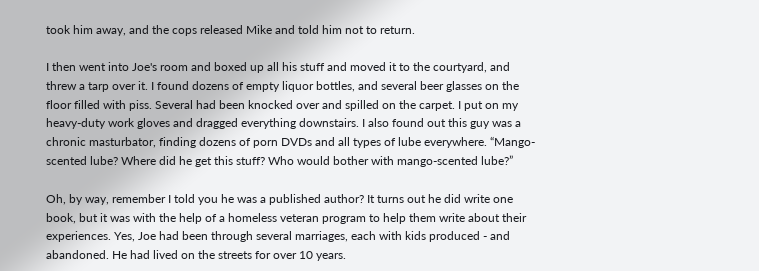took him away, and the cops released Mike and told him not to return.

I then went into Joe's room and boxed up all his stuff and moved it to the courtyard, and threw a tarp over it. I found dozens of empty liquor bottles, and several beer glasses on the floor filled with piss. Several had been knocked over and spilled on the carpet. I put on my heavy-duty work gloves and dragged everything downstairs. I also found out this guy was a chronic masturbator, finding dozens of porn DVDs and all types of lube everywhere. “Mango-scented lube? Where did he get this stuff? Who would bother with mango-scented lube?”

Oh, by way, remember I told you he was a published author? It turns out he did write one book, but it was with the help of a homeless veteran program to help them write about their experiences. Yes, Joe had been through several marriages, each with kids produced - and abandoned. He had lived on the streets for over 10 years.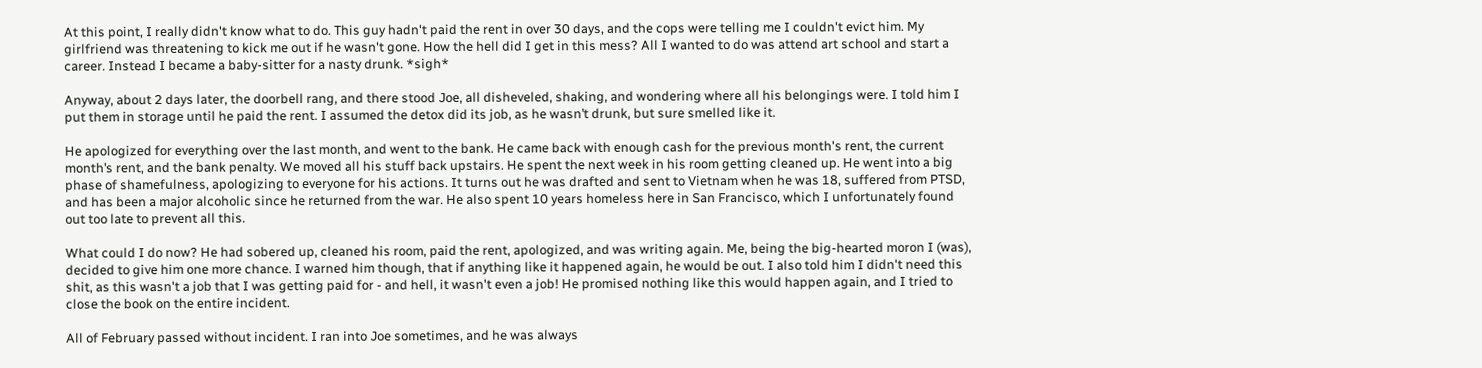At this point, I really didn't know what to do. This guy hadn't paid the rent in over 30 days, and the cops were telling me I couldn't evict him. My girlfriend was threatening to kick me out if he wasn't gone. How the hell did I get in this mess? All I wanted to do was attend art school and start a career. Instead I became a baby-sitter for a nasty drunk. *sigh*

Anyway, about 2 days later, the doorbell rang, and there stood Joe, all disheveled, shaking, and wondering where all his belongings were. I told him I put them in storage until he paid the rent. I assumed the detox did its job, as he wasn’t drunk, but sure smelled like it.

He apologized for everything over the last month, and went to the bank. He came back with enough cash for the previous month's rent, the current month’s rent, and the bank penalty. We moved all his stuff back upstairs. He spent the next week in his room getting cleaned up. He went into a big phase of shamefulness, apologizing to everyone for his actions. It turns out he was drafted and sent to Vietnam when he was 18, suffered from PTSD, and has been a major alcoholic since he returned from the war. He also spent 10 years homeless here in San Francisco, which I unfortunately found out too late to prevent all this.

What could I do now? He had sobered up, cleaned his room, paid the rent, apologized, and was writing again. Me, being the big-hearted moron I (was), decided to give him one more chance. I warned him though, that if anything like it happened again, he would be out. I also told him I didn't need this shit, as this wasn't a job that I was getting paid for - and hell, it wasn't even a job! He promised nothing like this would happen again, and I tried to close the book on the entire incident.

All of February passed without incident. I ran into Joe sometimes, and he was always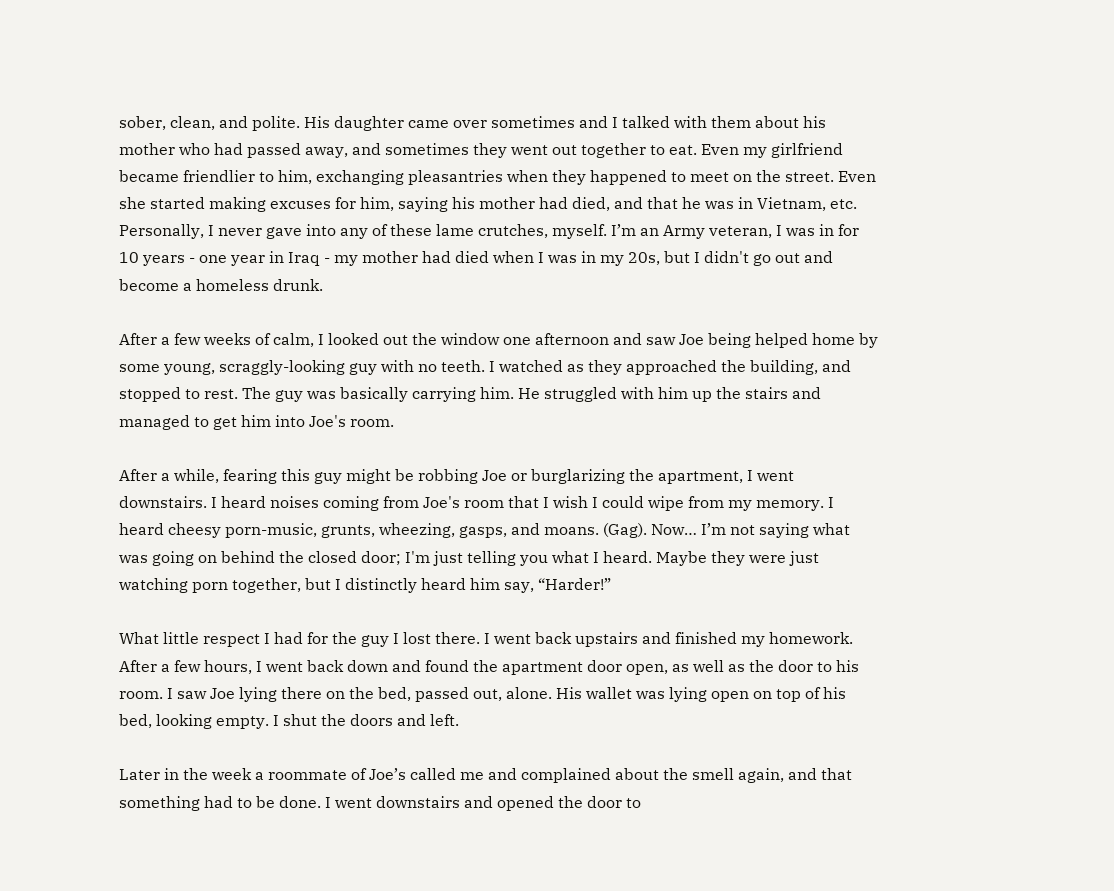sober, clean, and polite. His daughter came over sometimes and I talked with them about his mother who had passed away, and sometimes they went out together to eat. Even my girlfriend became friendlier to him, exchanging pleasantries when they happened to meet on the street. Even she started making excuses for him, saying his mother had died, and that he was in Vietnam, etc. Personally, I never gave into any of these lame crutches, myself. I’m an Army veteran, I was in for 10 years - one year in Iraq - my mother had died when I was in my 20s, but I didn't go out and become a homeless drunk.

After a few weeks of calm, I looked out the window one afternoon and saw Joe being helped home by some young, scraggly-looking guy with no teeth. I watched as they approached the building, and stopped to rest. The guy was basically carrying him. He struggled with him up the stairs and managed to get him into Joe's room.

After a while, fearing this guy might be robbing Joe or burglarizing the apartment, I went downstairs. I heard noises coming from Joe's room that I wish I could wipe from my memory. I heard cheesy porn-music, grunts, wheezing, gasps, and moans. (Gag). Now… I’m not saying what was going on behind the closed door; I'm just telling you what I heard. Maybe they were just watching porn together, but I distinctly heard him say, “Harder!”

What little respect I had for the guy I lost there. I went back upstairs and finished my homework. After a few hours, I went back down and found the apartment door open, as well as the door to his room. I saw Joe lying there on the bed, passed out, alone. His wallet was lying open on top of his bed, looking empty. I shut the doors and left.

Later in the week a roommate of Joe’s called me and complained about the smell again, and that something had to be done. I went downstairs and opened the door to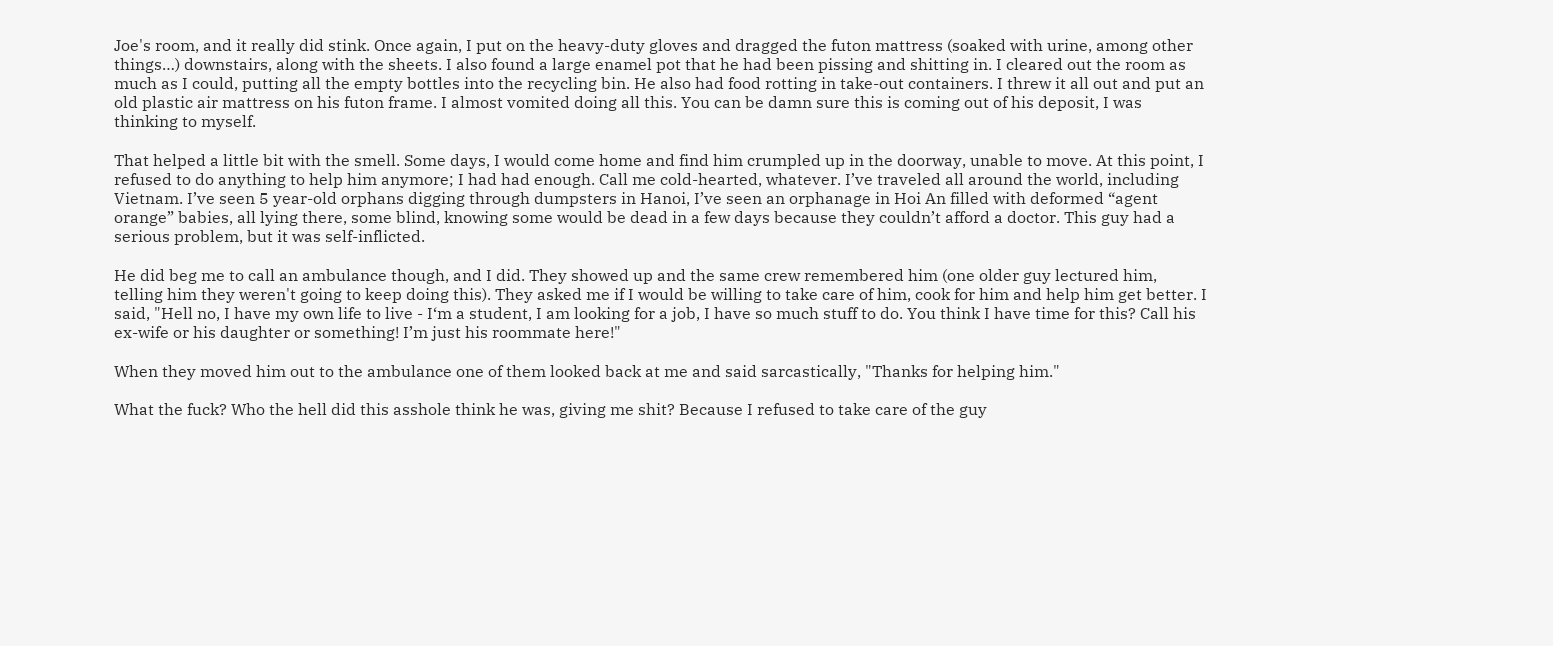Joe's room, and it really did stink. Once again, I put on the heavy-duty gloves and dragged the futon mattress (soaked with urine, among other things…) downstairs, along with the sheets. I also found a large enamel pot that he had been pissing and shitting in. I cleared out the room as much as I could, putting all the empty bottles into the recycling bin. He also had food rotting in take-out containers. I threw it all out and put an old plastic air mattress on his futon frame. I almost vomited doing all this. You can be damn sure this is coming out of his deposit, I was thinking to myself.

That helped a little bit with the smell. Some days, I would come home and find him crumpled up in the doorway, unable to move. At this point, I refused to do anything to help him anymore; I had had enough. Call me cold-hearted, whatever. I’ve traveled all around the world, including Vietnam. I’ve seen 5 year-old orphans digging through dumpsters in Hanoi, I’ve seen an orphanage in Hoi An filled with deformed “agent orange” babies, all lying there, some blind, knowing some would be dead in a few days because they couldn’t afford a doctor. This guy had a serious problem, but it was self-inflicted.

He did beg me to call an ambulance though, and I did. They showed up and the same crew remembered him (one older guy lectured him, telling him they weren't going to keep doing this). They asked me if I would be willing to take care of him, cook for him and help him get better. I said, "Hell no, I have my own life to live - I‘m a student, I am looking for a job, I have so much stuff to do. You think I have time for this? Call his ex-wife or his daughter or something! I’m just his roommate here!"

When they moved him out to the ambulance one of them looked back at me and said sarcastically, "Thanks for helping him."

What the fuck? Who the hell did this asshole think he was, giving me shit? Because I refused to take care of the guy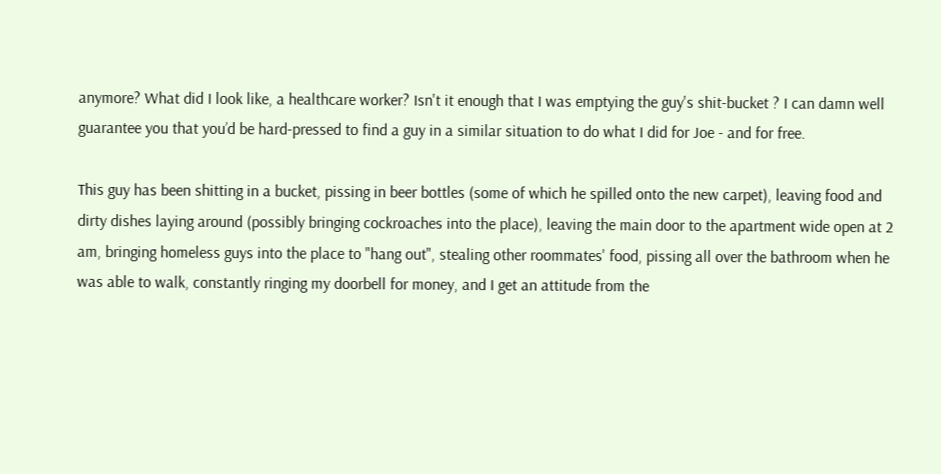anymore? What did I look like, a healthcare worker? Isn't it enough that I was emptying the guy's shit-bucket ? I can damn well guarantee you that you’d be hard-pressed to find a guy in a similar situation to do what I did for Joe - and for free.

This guy has been shitting in a bucket, pissing in beer bottles (some of which he spilled onto the new carpet), leaving food and dirty dishes laying around (possibly bringing cockroaches into the place), leaving the main door to the apartment wide open at 2 am, bringing homeless guys into the place to "hang out", stealing other roommates' food, pissing all over the bathroom when he was able to walk, constantly ringing my doorbell for money, and I get an attitude from the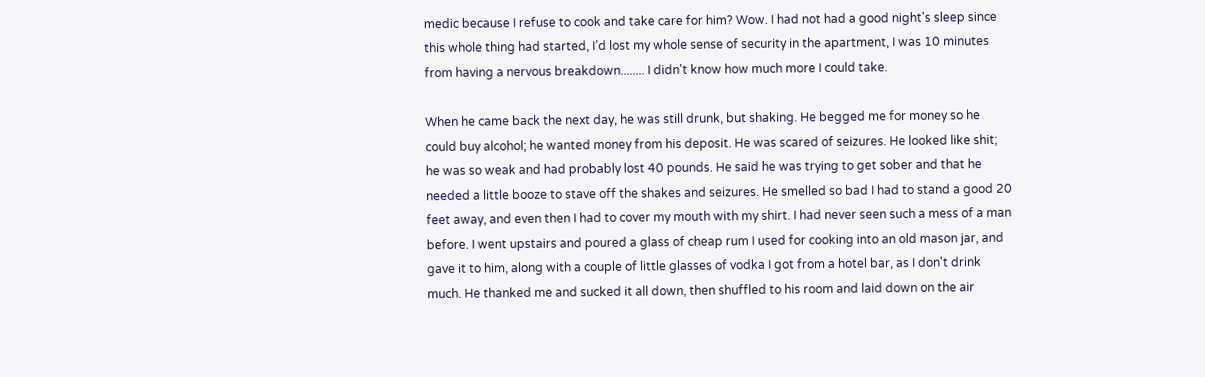medic because I refuse to cook and take care for him? Wow. I had not had a good night's sleep since this whole thing had started, I’d lost my whole sense of security in the apartment, I was 10 minutes from having a nervous breakdown........ I didn't know how much more I could take.

When he came back the next day, he was still drunk, but shaking. He begged me for money so he could buy alcohol; he wanted money from his deposit. He was scared of seizures. He looked like shit; he was so weak and had probably lost 40 pounds. He said he was trying to get sober and that he needed a little booze to stave off the shakes and seizures. He smelled so bad I had to stand a good 20 feet away, and even then I had to cover my mouth with my shirt. I had never seen such a mess of a man before. I went upstairs and poured a glass of cheap rum I used for cooking into an old mason jar, and gave it to him, along with a couple of little glasses of vodka I got from a hotel bar, as I don't drink much. He thanked me and sucked it all down, then shuffled to his room and laid down on the air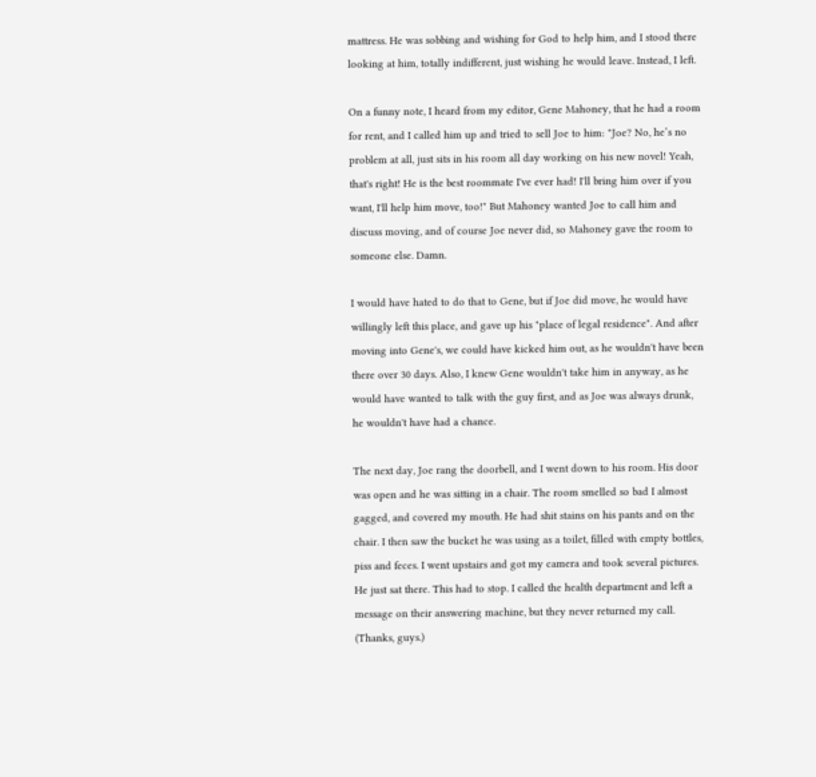mattress. He was sobbing and wishing for God to help him, and I stood there looking at him, totally indifferent, just wishing he would leave. Instead, I left.

On a funny note, I heard from my editor, Gene Mahoney, that he had a room for rent, and I called him up and tried to sell Joe to him: "Joe? No, he’s no problem at all, just sits in his room all day working on his new novel! Yeah, that's right! He is the best roommate I've ever had! I'll bring him over if you want, I'll help him move, too!" But Mahoney wanted Joe to call him and discuss moving, and of course Joe never did, so Mahoney gave the room to someone else. Damn.

I would have hated to do that to Gene, but if Joe did move, he would have willingly left this place, and gave up his "place of legal residence". And after moving into Gene's, we could have kicked him out, as he wouldn't have been there over 30 days. Also, I knew Gene wouldn't take him in anyway, as he would have wanted to talk with the guy first, and as Joe was always drunk, he wouldn't have had a chance.

The next day, Joe rang the doorbell, and I went down to his room. His door was open and he was sitting in a chair. The room smelled so bad I almost gagged, and covered my mouth. He had shit stains on his pants and on the chair. I then saw the bucket he was using as a toilet, filled with empty bottles, piss and feces. I went upstairs and got my camera and took several pictures. He just sat there. This had to stop. I called the health department and left a message on their answering machine, but they never returned my call. (Thanks, guys.)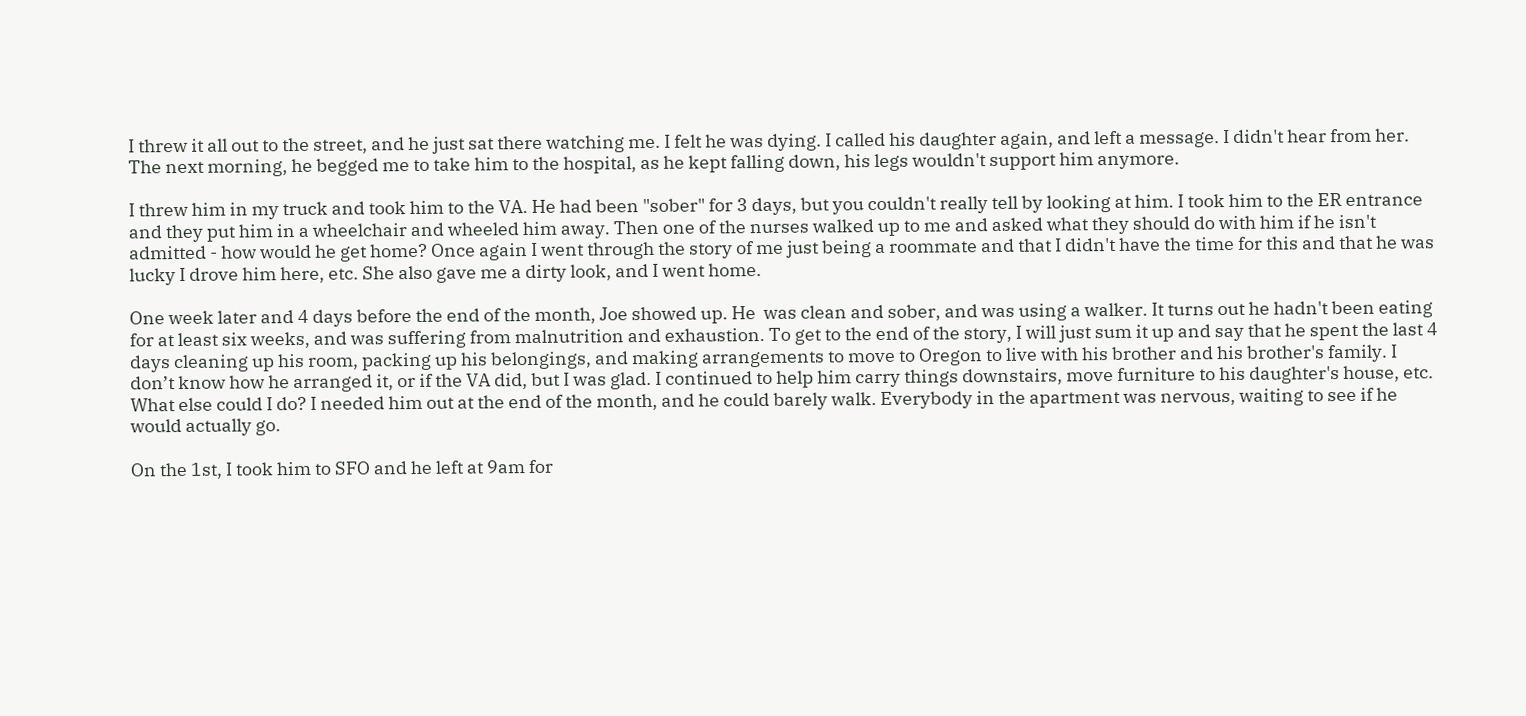I threw it all out to the street, and he just sat there watching me. I felt he was dying. I called his daughter again, and left a message. I didn't hear from her. The next morning, he begged me to take him to the hospital, as he kept falling down, his legs wouldn't support him anymore.

I threw him in my truck and took him to the VA. He had been "sober" for 3 days, but you couldn't really tell by looking at him. I took him to the ER entrance and they put him in a wheelchair and wheeled him away. Then one of the nurses walked up to me and asked what they should do with him if he isn't admitted - how would he get home? Once again I went through the story of me just being a roommate and that I didn't have the time for this and that he was lucky I drove him here, etc. She also gave me a dirty look, and I went home.

One week later and 4 days before the end of the month, Joe showed up. He  was clean and sober, and was using a walker. It turns out he hadn't been eating for at least six weeks, and was suffering from malnutrition and exhaustion. To get to the end of the story, I will just sum it up and say that he spent the last 4 days cleaning up his room, packing up his belongings, and making arrangements to move to Oregon to live with his brother and his brother's family. I don’t know how he arranged it, or if the VA did, but I was glad. I continued to help him carry things downstairs, move furniture to his daughter's house, etc. What else could I do? I needed him out at the end of the month, and he could barely walk. Everybody in the apartment was nervous, waiting to see if he would actually go.

On the 1st, I took him to SFO and he left at 9am for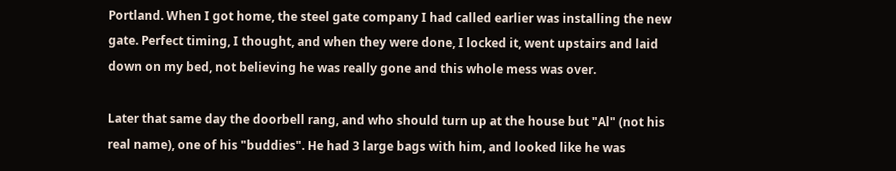Portland. When I got home, the steel gate company I had called earlier was installing the new gate. Perfect timing, I thought, and when they were done, I locked it, went upstairs and laid down on my bed, not believing he was really gone and this whole mess was over.

Later that same day the doorbell rang, and who should turn up at the house but "Al" (not his real name), one of his "buddies". He had 3 large bags with him, and looked like he was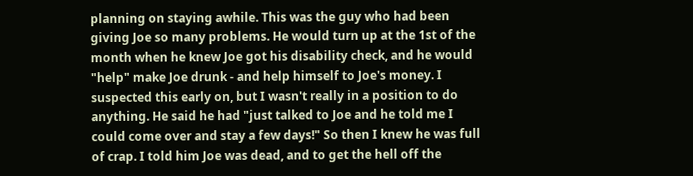planning on staying awhile. This was the guy who had been giving Joe so many problems. He would turn up at the 1st of the month when he knew Joe got his disability check, and he would "help" make Joe drunk - and help himself to Joe's money. I suspected this early on, but I wasn't really in a position to do anything. He said he had "just talked to Joe and he told me I could come over and stay a few days!" So then I knew he was full of crap. I told him Joe was dead, and to get the hell off the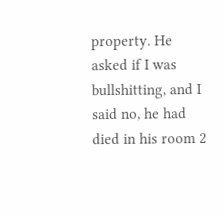property. He asked if I was bullshitting, and I said no, he had died in his room 2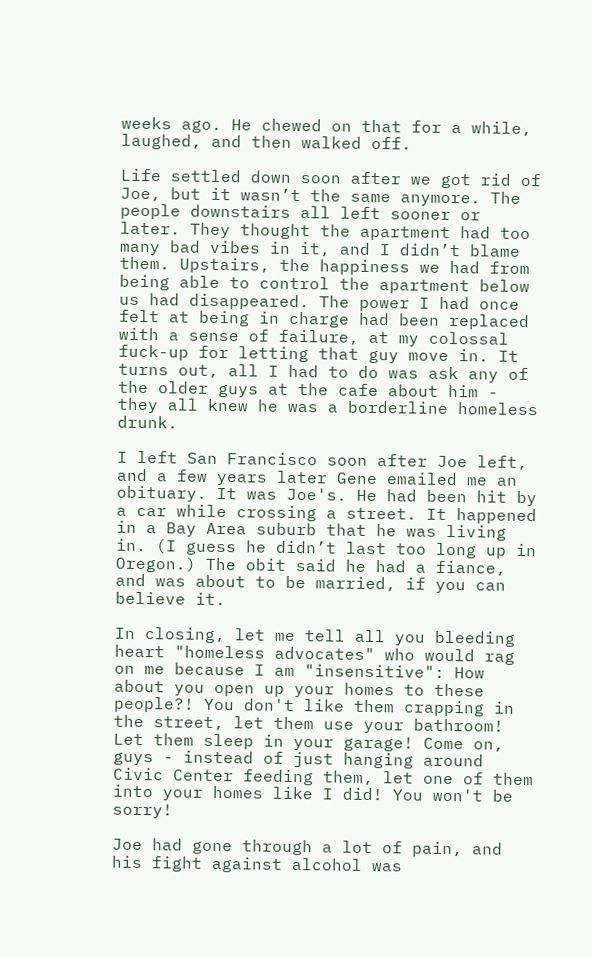weeks ago. He chewed on that for a while, laughed, and then walked off.

Life settled down soon after we got rid of Joe, but it wasn’t the same anymore. The people downstairs all left sooner or later. They thought the apartment had too many bad vibes in it, and I didn’t blame them. Upstairs, the happiness we had from being able to control the apartment below us had disappeared. The power I had once felt at being in charge had been replaced with a sense of failure, at my colossal fuck-up for letting that guy move in. It turns out, all I had to do was ask any of the older guys at the cafe about him - they all knew he was a borderline homeless drunk.

I left San Francisco soon after Joe left, and a few years later Gene emailed me an obituary. It was Joe's. He had been hit by a car while crossing a street. It happened in a Bay Area suburb that he was living in. (I guess he didn’t last too long up in Oregon.) The obit said he had a fiance, and was about to be married, if you can believe it.

In closing, let me tell all you bleeding heart "homeless advocates" who would rag on me because I am "insensitive": How about you open up your homes to these people?! You don't like them crapping in the street, let them use your bathroom! Let them sleep in your garage! Come on, guys - instead of just hanging around Civic Center feeding them, let one of them into your homes like I did! You won't be sorry!

Joe had gone through a lot of pain, and his fight against alcohol was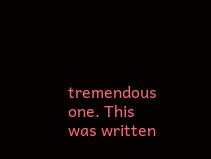tremendous one. This was written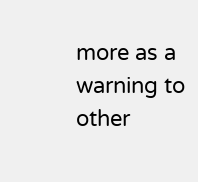more as a warning to other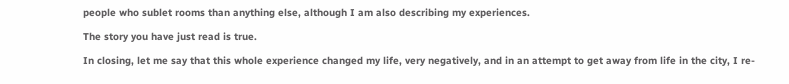people who sublet rooms than anything else, although I am also describing my experiences.

The story you have just read is true.

In closing, let me say that this whole experience changed my life, very negatively, and in an attempt to get away from life in the city, I re-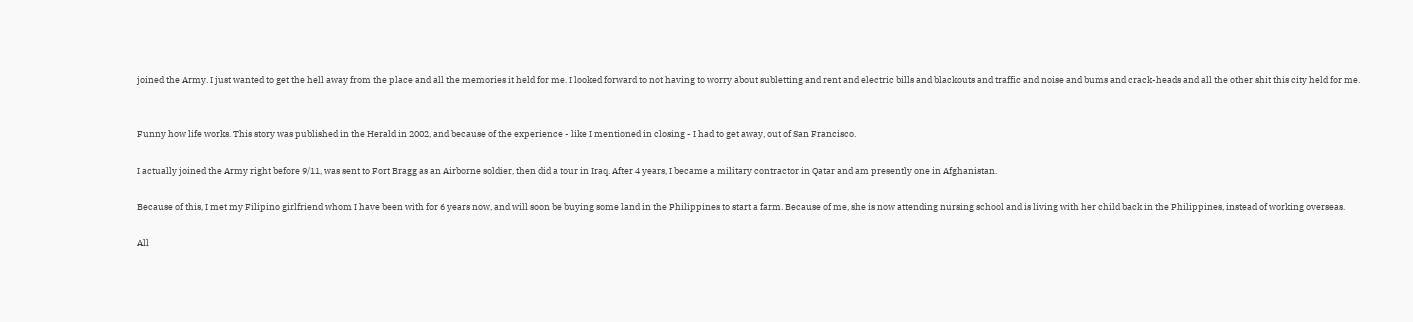joined the Army. I just wanted to get the hell away from the place and all the memories it held for me. I looked forward to not having to worry about subletting and rent and electric bills and blackouts and traffic and noise and bums and crack-heads and all the other shit this city held for me.


Funny how life works. This story was published in the Herald in 2002, and because of the experience - like I mentioned in closing - I had to get away, out of San Francisco.

I actually joined the Army right before 9/11, was sent to Fort Bragg as an Airborne soldier, then did a tour in Iraq. After 4 years, I became a military contractor in Qatar and am presently one in Afghanistan.

Because of this, I met my Filipino girlfriend whom I have been with for 6 years now, and will soon be buying some land in the Philippines to start a farm. Because of me, she is now attending nursing school and is living with her child back in the Philippines, instead of working overseas.

All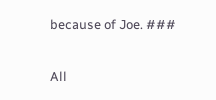because of Joe. ###

All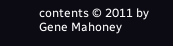contents © 2011 by Gene Mahoney